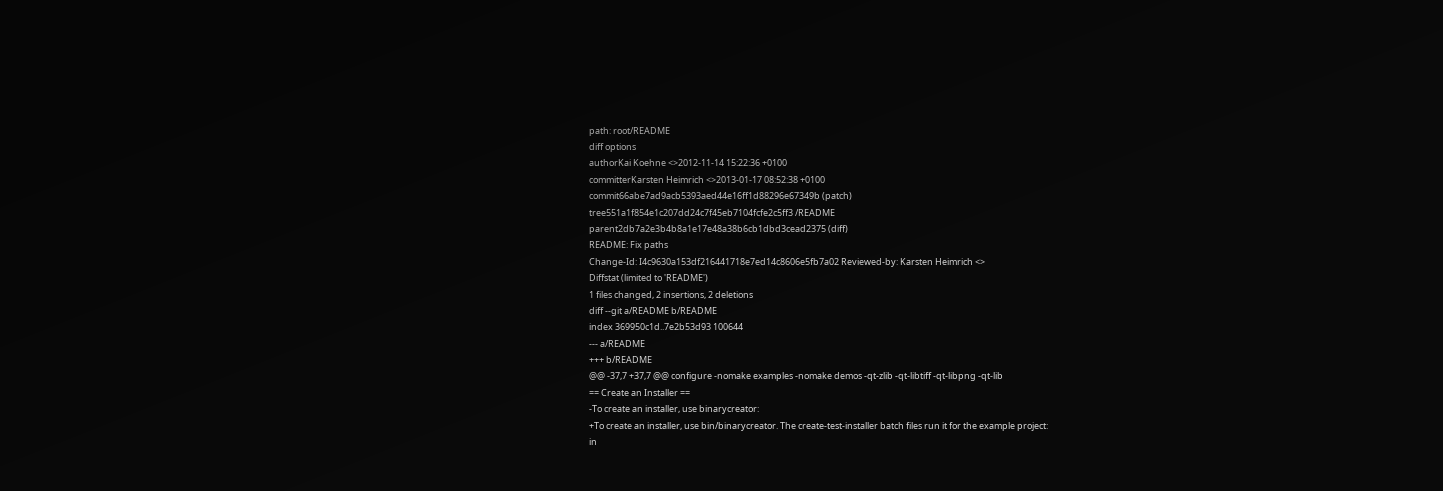path: root/README
diff options
authorKai Koehne <>2012-11-14 15:22:36 +0100
committerKarsten Heimrich <>2013-01-17 08:52:38 +0100
commit66abe7ad9acb5393aed44e16ff1d88296e67349b (patch)
tree551a1f854e1c207dd24c7f45eb7104fcfe2c5ff3 /README
parent2db7a2e3b4b8a1e17e48a38b6cb1dbd3cead2375 (diff)
README: Fix paths
Change-Id: I4c9630a153df216441718e7ed14c8606e5fb7a02 Reviewed-by: Karsten Heimrich <>
Diffstat (limited to 'README')
1 files changed, 2 insertions, 2 deletions
diff --git a/README b/README
index 369950c1d..7e2b53d93 100644
--- a/README
+++ b/README
@@ -37,7 +37,7 @@ configure -nomake examples -nomake demos -qt-zlib -qt-libtiff -qt-libpng -qt-lib
== Create an Installer ==
-To create an installer, use binarycreator:
+To create an installer, use bin/binarycreator. The create-test-installer batch files run it for the example project:
in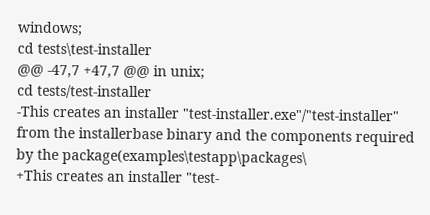windows;
cd tests\test-installer
@@ -47,7 +47,7 @@ in unix;
cd tests/test-installer
-This creates an installer "test-installer.exe"/"test-installer" from the installerbase binary and the components required by the package(examples\testapp\packages\
+This creates an installer "test-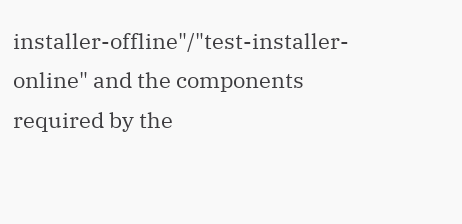installer-offline"/"test-installer-online" and the components required by the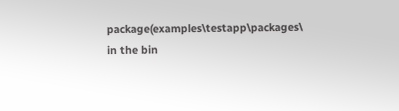package(examples\testapp\packages\ in the bin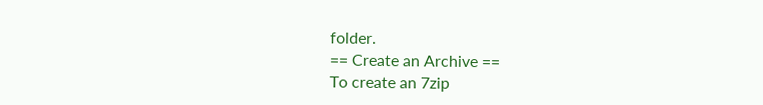folder.
== Create an Archive ==
To create an 7zip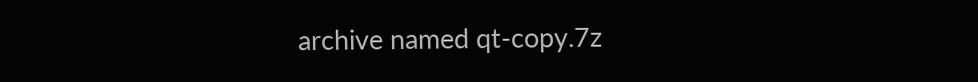archive named qt-copy.7z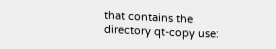that contains the directory qt-copy use: